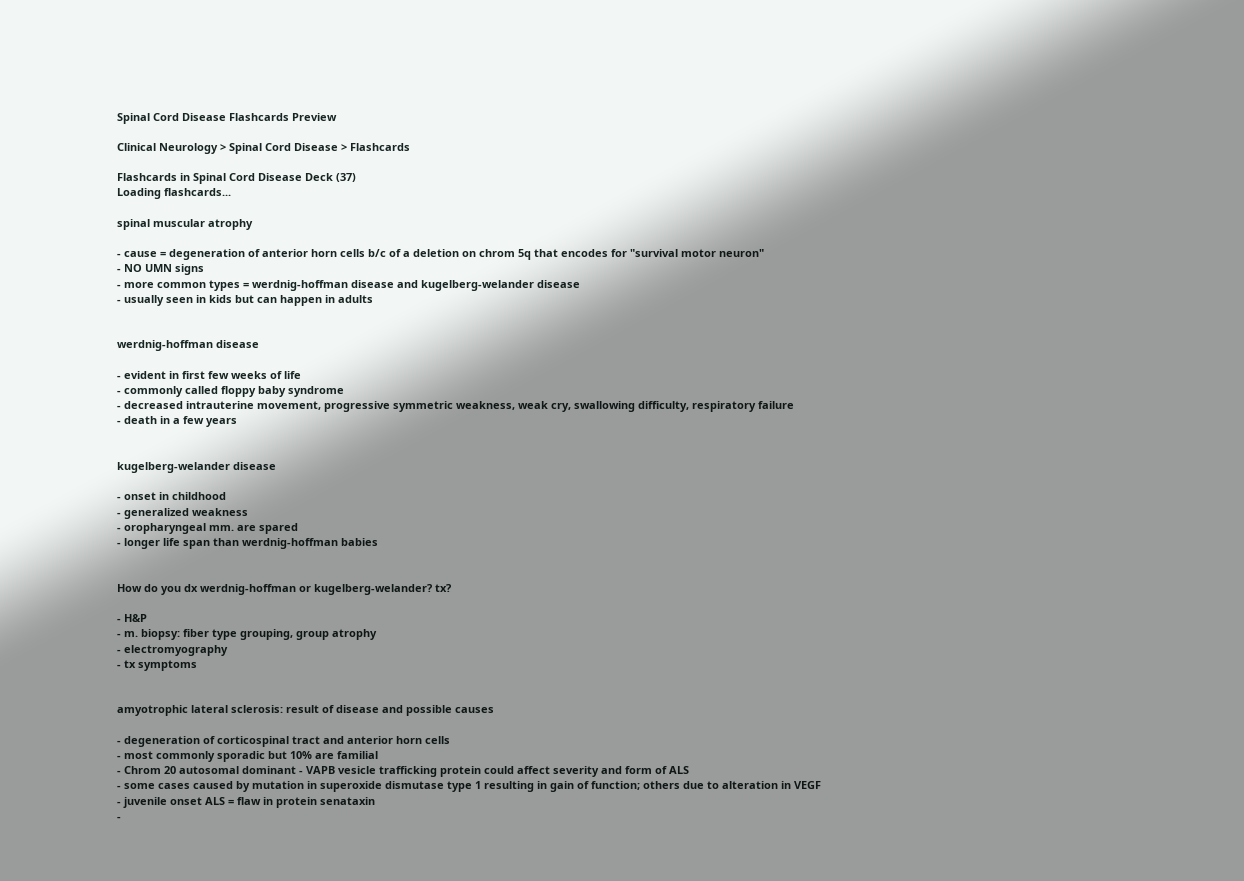Spinal Cord Disease Flashcards Preview

Clinical Neurology > Spinal Cord Disease > Flashcards

Flashcards in Spinal Cord Disease Deck (37)
Loading flashcards...

spinal muscular atrophy

- cause = degeneration of anterior horn cells b/c of a deletion on chrom 5q that encodes for "survival motor neuron"
- NO UMN signs
- more common types = werdnig-hoffman disease and kugelberg-welander disease
- usually seen in kids but can happen in adults


werdnig-hoffman disease

- evident in first few weeks of life
- commonly called floppy baby syndrome
- decreased intrauterine movement, progressive symmetric weakness, weak cry, swallowing difficulty, respiratory failure
- death in a few years


kugelberg-welander disease

- onset in childhood
- generalized weakness
- oropharyngeal mm. are spared
- longer life span than werdnig-hoffman babies


How do you dx werdnig-hoffman or kugelberg-welander? tx?

- H&P
- m. biopsy: fiber type grouping, group atrophy
- electromyography
- tx symptoms


amyotrophic lateral sclerosis: result of disease and possible causes

- degeneration of corticospinal tract and anterior horn cells
- most commonly sporadic but 10% are familial
- Chrom 20 autosomal dominant - VAPB vesicle trafficking protein could affect severity and form of ALS
- some cases caused by mutation in superoxide dismutase type 1 resulting in gain of function; others due to alteration in VEGF
- juvenile onset ALS = flaw in protein senataxin
-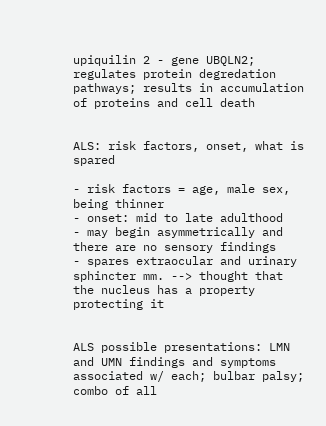upiquilin 2 - gene UBQLN2; regulates protein degredation pathways; results in accumulation of proteins and cell death


ALS: risk factors, onset, what is spared

- risk factors = age, male sex, being thinner
- onset: mid to late adulthood
- may begin asymmetrically and there are no sensory findings
- spares extraocular and urinary sphincter mm. --> thought that the nucleus has a property protecting it


ALS possible presentations: LMN and UMN findings and symptoms associated w/ each; bulbar palsy; combo of all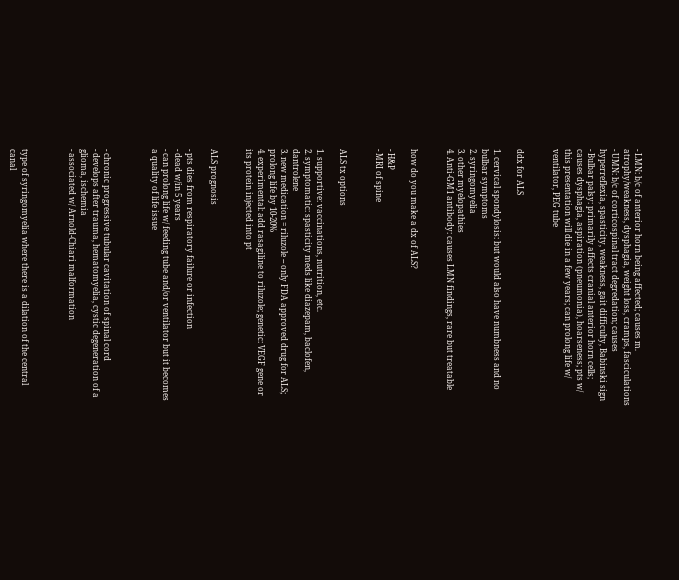- LMN: b/c of anterior horn being affected; causes m. atrophy/weakness, dysphagia, weight loss, cramps, fasciculations
- UMN: b/c of corticospinal tract degredation; causes hyperreflexia, spasticity, weakness, gait difficulty, Babinski sign
- Bulbar palsy: primarily affects cranial anterior horn cells; causes dysphagia, aspiration (pneumonia), hoarseness; pts w/ this presentation will die in a few years; can prolong life w/ ventilator, PEG tube


ddx for ALS

1. cervical spondylosis: but would also have numbness and no bulbar symptoms
2. syringomyelia
3. other myelopathies
4. Anti-GM1 antibody: causes LMN findings, rare but treatable


how do you make a dx of ALS?

- H&P
- MRI of spine


ALS tx options

1. supportive: vaccinations, nutrition, etc.
2. symptomatic: spasticity meds like diazepam, baclofen, dantrolene
3. new medication = riluzole -- only FDA approved drug for ALS; prolong life by 10-20%
4. experimental: add rasagiline to riluzole; genetic: VEGF gene or its protein injected into pt


ALS prognosis

- pts dies from respiratory failure or infection
- dead w/in 5 years
- can prolong life w/ feeding tube and/or ventilator but it becomes a quality of life issue



- chronic progressive tubular cavitation of spinal cord
- develops after trauma, hematomyelia, cystic degeneration of a glioma, ischemia
- associated w/ Arnold-Chiari malformation



type of syringomyelia where there is a dilation of the central canal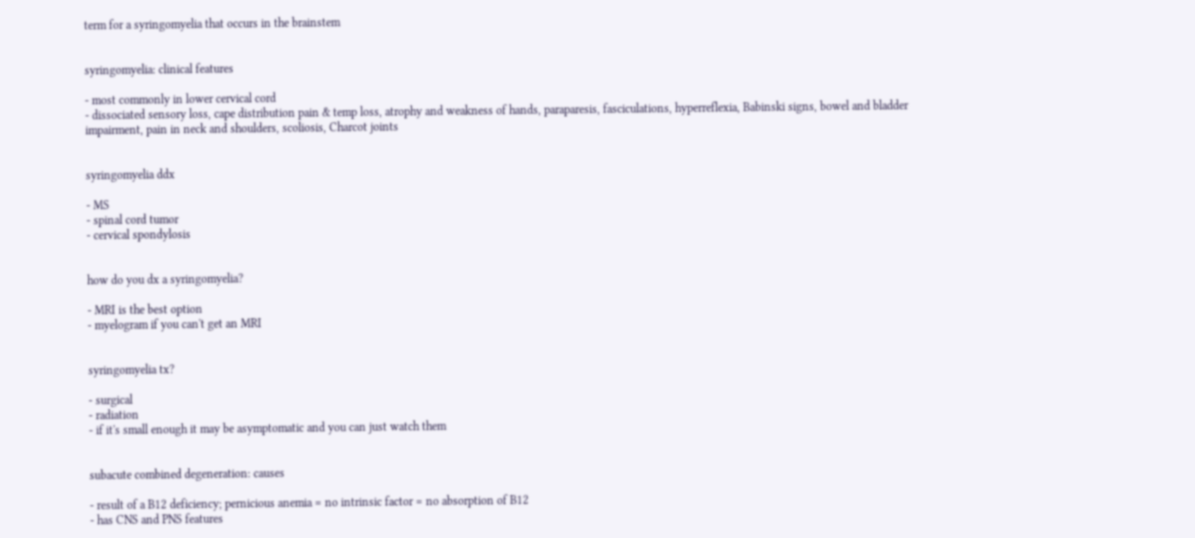term for a syringomyelia that occurs in the brainstem


syringomyelia: clinical features

- most commonly in lower cervical cord
- dissociated sensory loss, cape distribution pain & temp loss, atrophy and weakness of hands, paraparesis, fasciculations, hyperreflexia, Babinski signs, bowel and bladder impairment, pain in neck and shoulders, scoliosis, Charcot joints


syringomyelia ddx

- MS
- spinal cord tumor
- cervical spondylosis


how do you dx a syringomyelia?

- MRI is the best option
- myelogram if you can't get an MRI


syringomyelia tx?

- surgical
- radiation
- if it's small enough it may be asymptomatic and you can just watch them


subacute combined degeneration: causes

- result of a B12 deficiency; pernicious anemia = no intrinsic factor = no absorption of B12
- has CNS and PNS features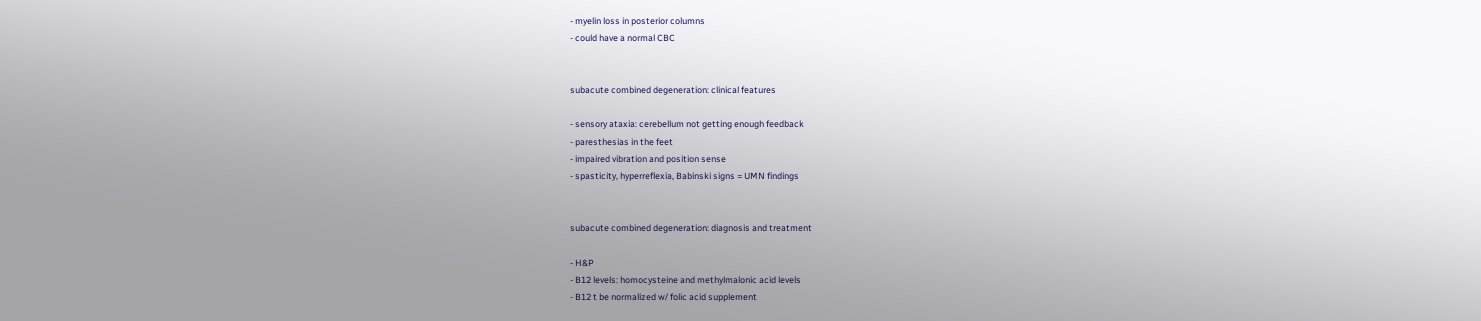- myelin loss in posterior columns
- could have a normal CBC


subacute combined degeneration: clinical features

- sensory ataxia: cerebellum not getting enough feedback
- paresthesias in the feet
- impaired vibration and position sense
- spasticity, hyperreflexia, Babinski signs = UMN findings


subacute combined degeneration: diagnosis and treatment

- H&P
- B12 levels: homocysteine and methylmalonic acid levels
- B12 t be normalized w/ folic acid supplement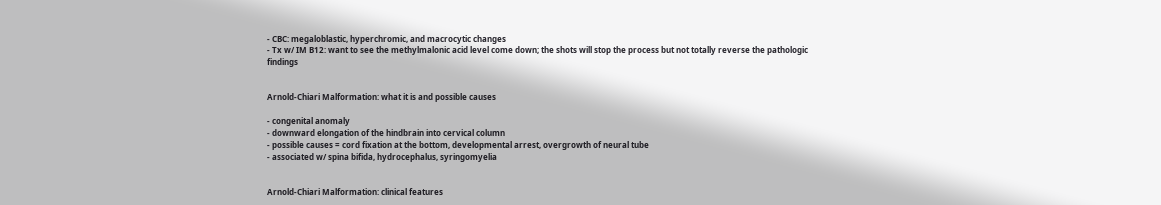- CBC: megaloblastic, hyperchromic, and macrocytic changes
- Tx w/ IM B12: want to see the methylmalonic acid level come down; the shots will stop the process but not totally reverse the pathologic findings


Arnold-Chiari Malformation: what it is and possible causes

- congenital anomaly
- downward elongation of the hindbrain into cervical column
- possible causes = cord fixation at the bottom, developmental arrest, overgrowth of neural tube
- associated w/ spina bifida, hydrocephalus, syringomyelia


Arnold-Chiari Malformation: clinical features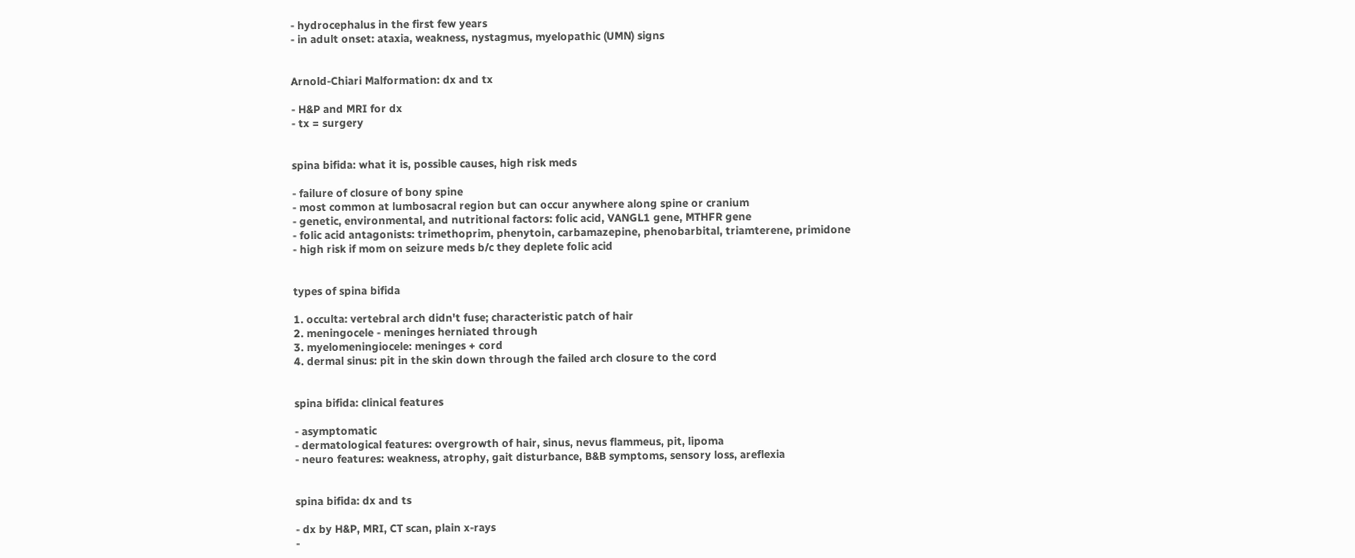- hydrocephalus in the first few years
- in adult onset: ataxia, weakness, nystagmus, myelopathic (UMN) signs


Arnold-Chiari Malformation: dx and tx

- H&P and MRI for dx
- tx = surgery


spina bifida: what it is, possible causes, high risk meds

- failure of closure of bony spine
- most common at lumbosacral region but can occur anywhere along spine or cranium
- genetic, environmental, and nutritional factors: folic acid, VANGL1 gene, MTHFR gene
- folic acid antagonists: trimethoprim, phenytoin, carbamazepine, phenobarbital, triamterene, primidone
- high risk if mom on seizure meds b/c they deplete folic acid


types of spina bifida

1. occulta: vertebral arch didn't fuse; characteristic patch of hair
2. meningocele - meninges herniated through
3. myelomeningiocele: meninges + cord
4. dermal sinus: pit in the skin down through the failed arch closure to the cord


spina bifida: clinical features

- asymptomatic
- dermatological features: overgrowth of hair, sinus, nevus flammeus, pit, lipoma
- neuro features: weakness, atrophy, gait disturbance, B&B symptoms, sensory loss, areflexia


spina bifida: dx and ts

- dx by H&P, MRI, CT scan, plain x-rays
-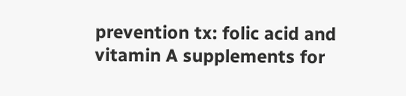prevention tx: folic acid and vitamin A supplements for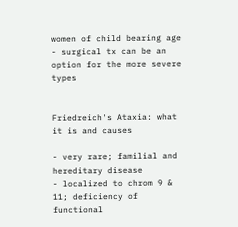women of child bearing age
- surgical tx can be an option for the more severe types


Friedreich's Ataxia: what it is and causes

- very rare; familial and hereditary disease
- localized to chrom 9 & 11; deficiency of functional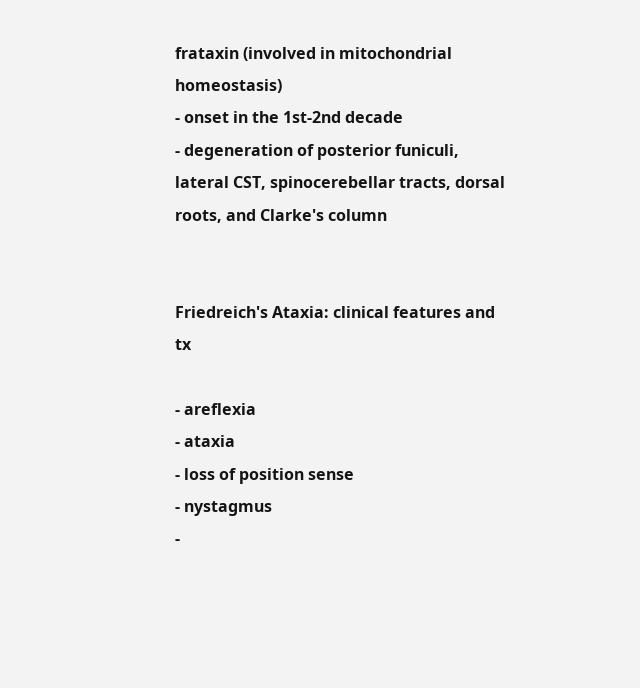frataxin (involved in mitochondrial homeostasis)
- onset in the 1st-2nd decade
- degeneration of posterior funiculi, lateral CST, spinocerebellar tracts, dorsal roots, and Clarke's column


Friedreich's Ataxia: clinical features and tx

- areflexia
- ataxia
- loss of position sense
- nystagmus
-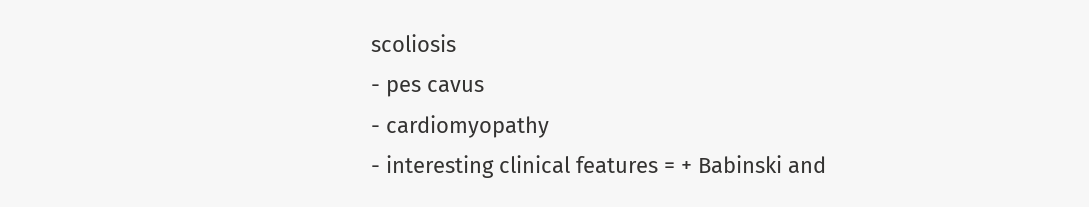scoliosis
- pes cavus
- cardiomyopathy
- interesting clinical features = + Babinski and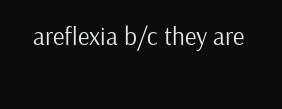areflexia b/c they are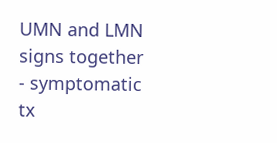UMN and LMN signs together
- symptomatic tx